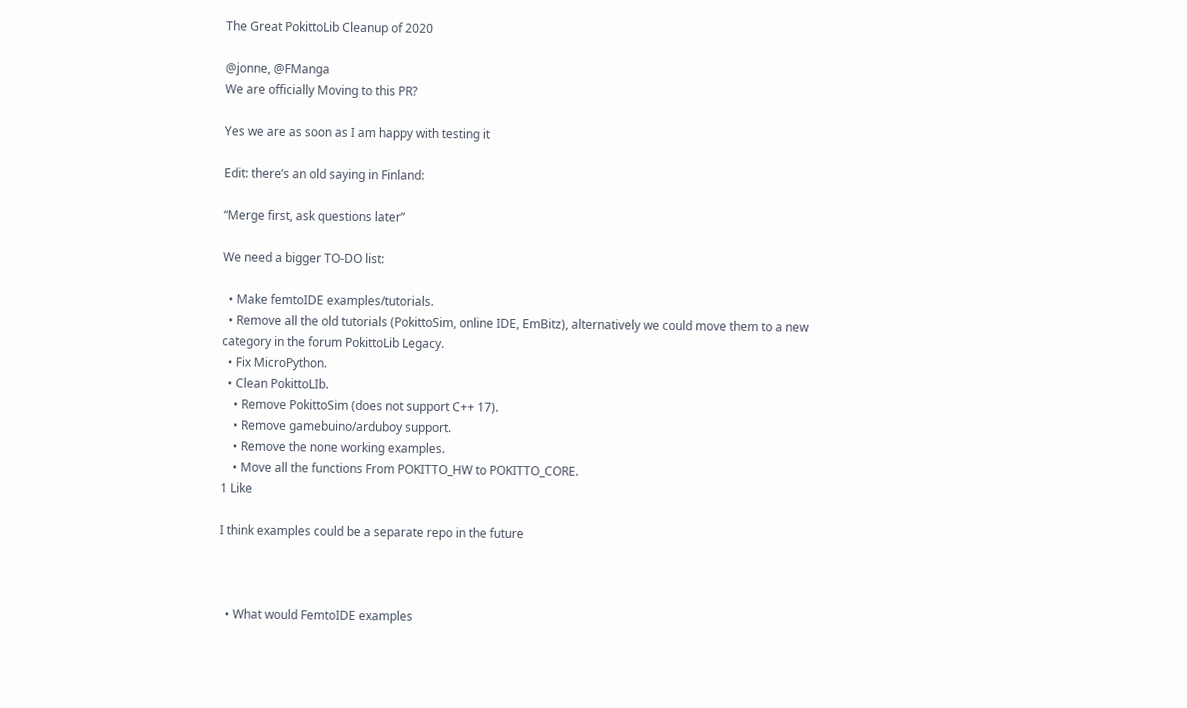The Great PokittoLib Cleanup of 2020

@jonne, @FManga
We are officially Moving to this PR?

Yes we are as soon as I am happy with testing it

Edit: there’s an old saying in Finland:

“Merge first, ask questions later”

We need a bigger TO-DO list:

  • Make femtoIDE examples/tutorials.
  • Remove all the old tutorials (PokittoSim, online IDE, EmBitz), alternatively we could move them to a new category in the forum PokittoLib Legacy.
  • Fix MicroPython.
  • Clean PokittoLIb.
    • Remove PokittoSim (does not support C++ 17).
    • Remove gamebuino/arduboy support.
    • Remove the none working examples.
    • Move all the functions From POKITTO_HW to POKITTO_CORE.
1 Like

I think examples could be a separate repo in the future



  • What would FemtoIDE examples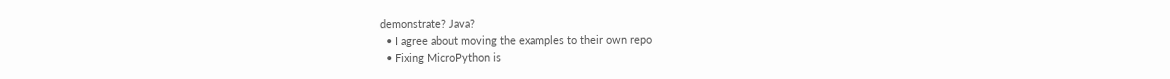demonstrate? Java?
  • I agree about moving the examples to their own repo
  • Fixing MicroPython is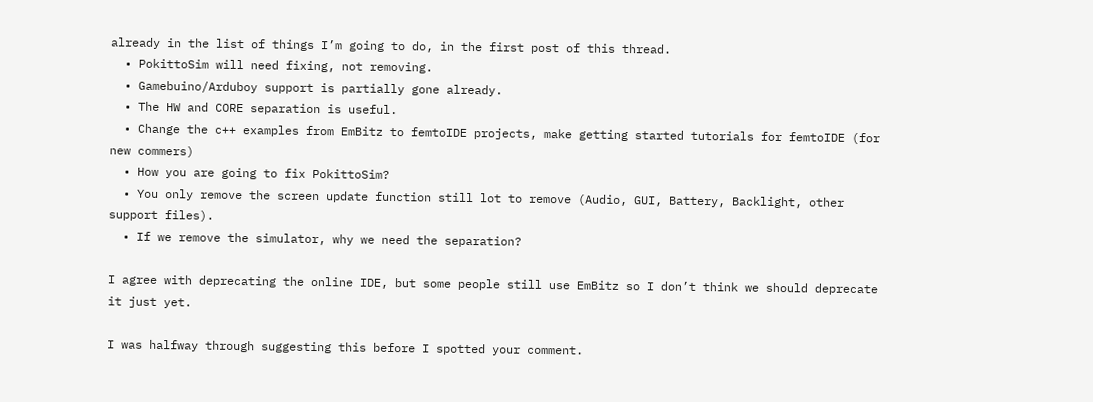already in the list of things I’m going to do, in the first post of this thread.
  • PokittoSim will need fixing, not removing.
  • Gamebuino/Arduboy support is partially gone already.
  • The HW and CORE separation is useful.
  • Change the c++ examples from EmBitz to femtoIDE projects, make getting started tutorials for femtoIDE (for new commers)
  • How you are going to fix PokittoSim?
  • You only remove the screen update function still lot to remove (Audio, GUI, Battery, Backlight, other support files).
  • If we remove the simulator, why we need the separation?

I agree with deprecating the online IDE, but some people still use EmBitz so I don’t think we should deprecate it just yet.

I was halfway through suggesting this before I spotted your comment.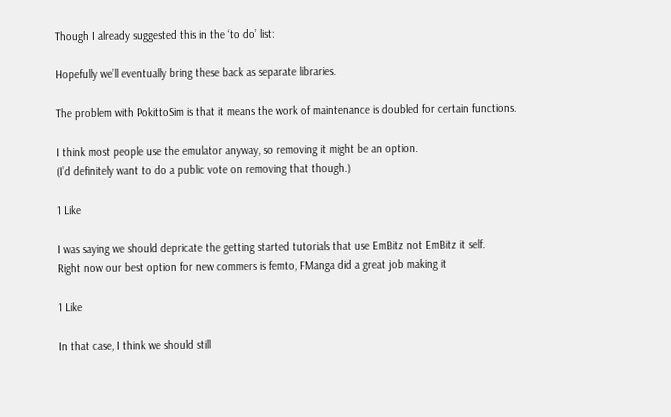Though I already suggested this in the ‘to do’ list:

Hopefully we’ll eventually bring these back as separate libraries.

The problem with PokittoSim is that it means the work of maintenance is doubled for certain functions.

I think most people use the emulator anyway, so removing it might be an option.
(I’d definitely want to do a public vote on removing that though.)

1 Like

I was saying we should depricate the getting started tutorials that use EmBitz not EmBitz it self.
Right now our best option for new commers is femto, FManga did a great job making it

1 Like

In that case, I think we should still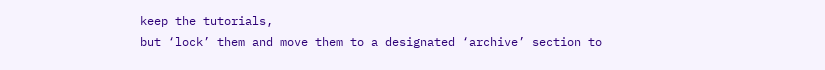keep the tutorials,
but ‘lock’ them and move them to a designated ‘archive’ section to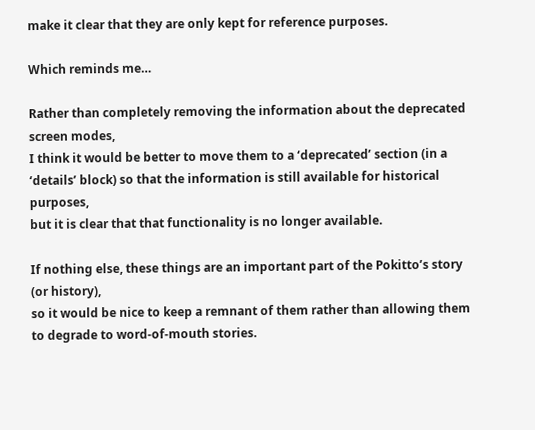make it clear that they are only kept for reference purposes.

Which reminds me…

Rather than completely removing the information about the deprecated screen modes,
I think it would be better to move them to a ‘deprecated’ section (in a ‘details’ block) so that the information is still available for historical purposes,
but it is clear that that functionality is no longer available.

If nothing else, these things are an important part of the Pokitto’s story (or history),
so it would be nice to keep a remnant of them rather than allowing them to degrade to word-of-mouth stories.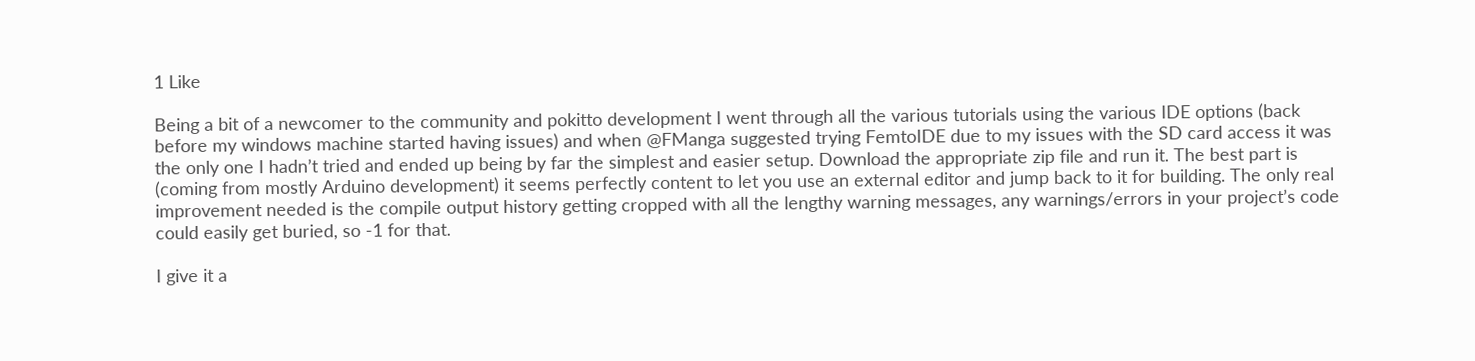1 Like

Being a bit of a newcomer to the community and pokitto development I went through all the various tutorials using the various IDE options (back before my windows machine started having issues) and when @FManga suggested trying FemtoIDE due to my issues with the SD card access it was the only one I hadn’t tried and ended up being by far the simplest and easier setup. Download the appropriate zip file and run it. The best part is (coming from mostly Arduino development) it seems perfectly content to let you use an external editor and jump back to it for building. The only real improvement needed is the compile output history getting cropped with all the lengthy warning messages, any warnings/errors in your project’s code could easily get buried, so -1 for that.

I give it a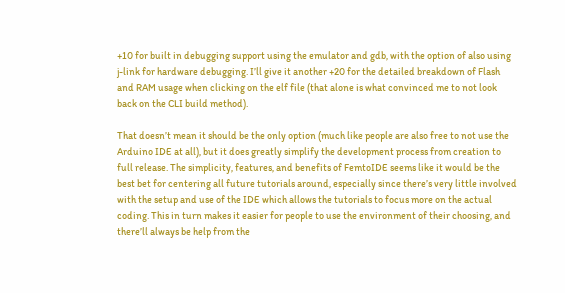+10 for built in debugging support using the emulator and gdb, with the option of also using j-link for hardware debugging. I’ll give it another +20 for the detailed breakdown of Flash and RAM usage when clicking on the elf file (that alone is what convinced me to not look back on the CLI build method).

That doesn’t mean it should be the only option (much like people are also free to not use the Arduino IDE at all), but it does greatly simplify the development process from creation to full release. The simplicity, features, and benefits of FemtoIDE seems like it would be the best bet for centering all future tutorials around, especially since there’s very little involved with the setup and use of the IDE which allows the tutorials to focus more on the actual coding. This in turn makes it easier for people to use the environment of their choosing, and there’ll always be help from the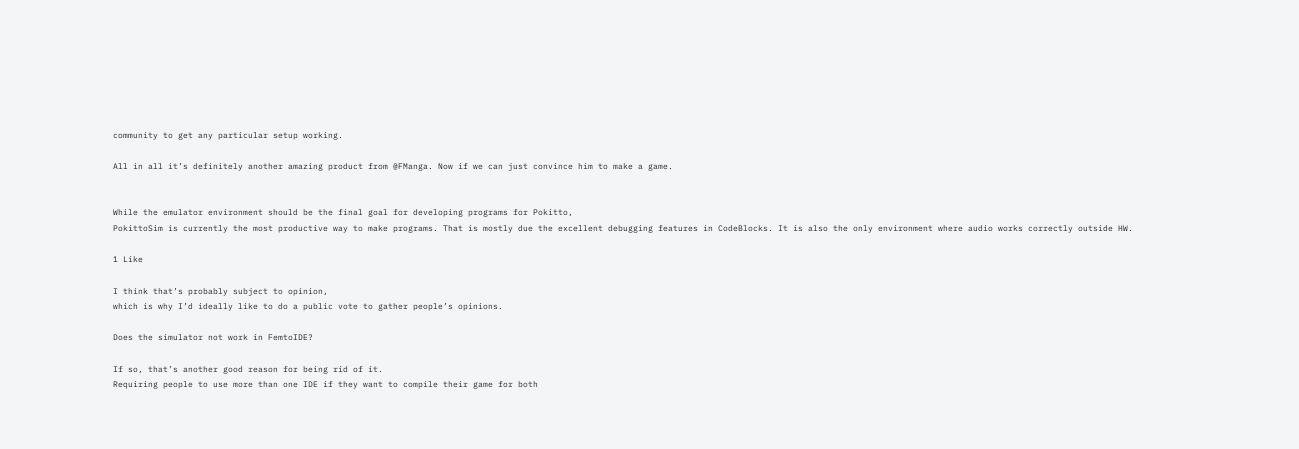community to get any particular setup working.

All in all it’s definitely another amazing product from @FManga. Now if we can just convince him to make a game.


While the emulator environment should be the final goal for developing programs for Pokitto,
PokittoSim is currently the most productive way to make programs. That is mostly due the excellent debugging features in CodeBlocks. It is also the only environment where audio works correctly outside HW.

1 Like

I think that’s probably subject to opinion,
which is why I’d ideally like to do a public vote to gather people’s opinions.

Does the simulator not work in FemtoIDE?

If so, that’s another good reason for being rid of it.
Requiring people to use more than one IDE if they want to compile their game for both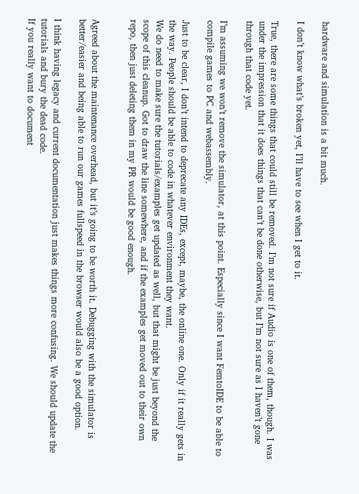hardware and simulation is a bit much.

I don’t know what’s broken yet, I’ll have to see when I get to it.

True, there are some things that could still be removed. I’m not sure if Audio is one of them, though. I was under the impression that it does things that can’t be done otherwise, but I’m not sure as I haven’t gone through that code yet.

I’m assuming we won’t remove the simulator, at this point. Especially since I want FemtoIDE to be able to compile games to PC and webassembly.

Just to be clear, I don’t intend to deprecate any IDEs, except, maybe, the online one. Only if it really gets in the way. People should be able to code in whatever environment they want.
We do need to make sure the tutorials/examples get updated as well, but that might be just beyond the scope of this cleanup. Got to draw the line somewhere, and if the examples get moved out to their own repo, then just deleting them in my PR would be good enough.


Agreed about the maintenance overhead, but it’s going to be worth it. Debugging with the simulator is better/easier and being able to run our games fullspeed in the browser would also be a good option.

I think having legacy and current documentation just makes things more confusing. We should update the tutorials and bury the dead code.
If you really want to document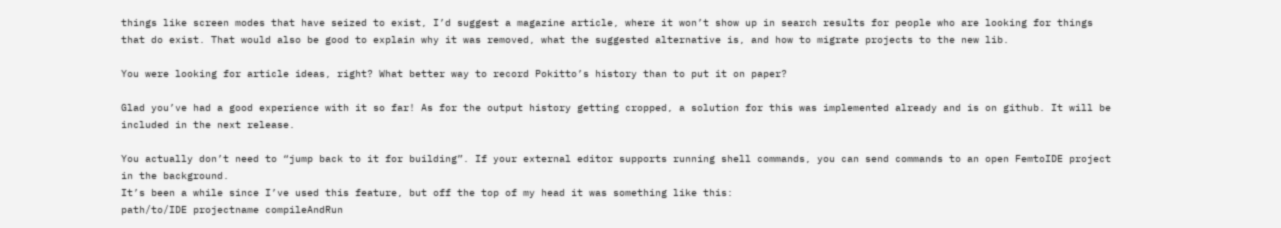things like screen modes that have seized to exist, I’d suggest a magazine article, where it won’t show up in search results for people who are looking for things that do exist. That would also be good to explain why it was removed, what the suggested alternative is, and how to migrate projects to the new lib.

You were looking for article ideas, right? What better way to record Pokitto’s history than to put it on paper?

Glad you’ve had a good experience with it so far! As for the output history getting cropped, a solution for this was implemented already and is on github. It will be included in the next release.

You actually don’t need to “jump back to it for building”. If your external editor supports running shell commands, you can send commands to an open FemtoIDE project in the background.
It’s been a while since I’ve used this feature, but off the top of my head it was something like this:
path/to/IDE projectname compileAndRun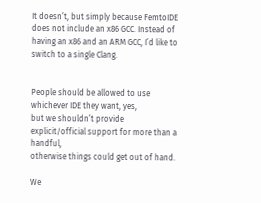It doesn’t, but simply because FemtoIDE does not include an x86 GCC. Instead of having an x86 and an ARM GCC, I’d like to switch to a single Clang.


People should be allowed to use whichever IDE they want, yes,
but we shouldn’t provide explicit/official support for more than a handful,
otherwise things could get out of hand.

We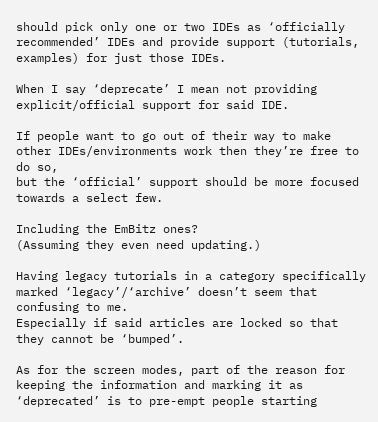should pick only one or two IDEs as ‘officially recommended’ IDEs and provide support (tutorials, examples) for just those IDEs.

When I say ‘deprecate’ I mean not providing explicit/official support for said IDE.

If people want to go out of their way to make other IDEs/environments work then they’re free to do so,
but the ‘official’ support should be more focused towards a select few.

Including the EmBitz ones?
(Assuming they even need updating.)

Having legacy tutorials in a category specifically marked ‘legacy’/‘archive’ doesn’t seem that confusing to me.
Especially if said articles are locked so that they cannot be ‘bumped’.

As for the screen modes, part of the reason for keeping the information and marking it as ‘deprecated’ is to pre-empt people starting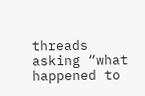threads asking “what happened to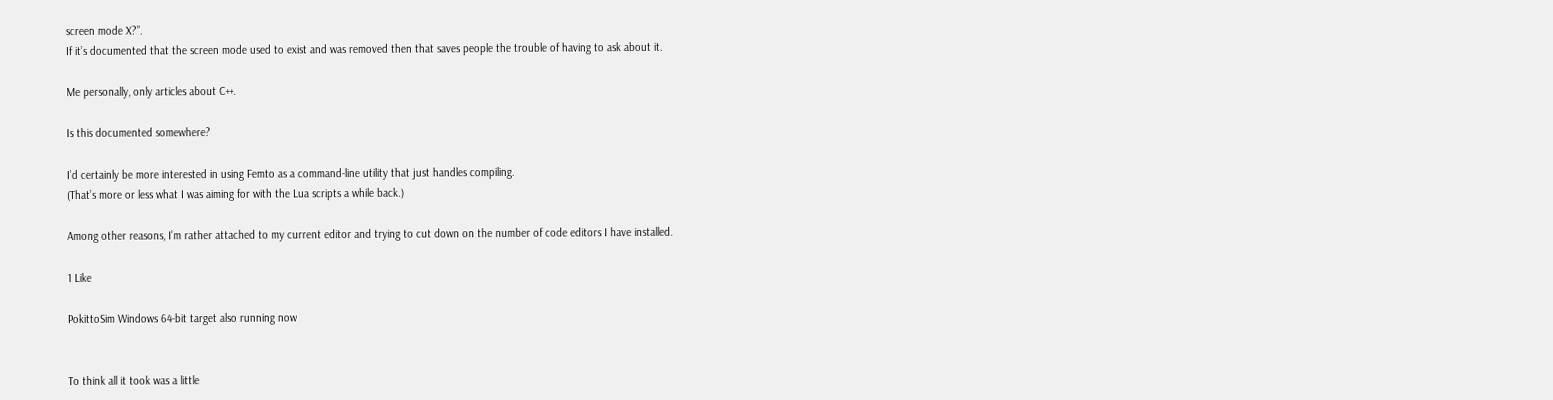screen mode X?”.
If it’s documented that the screen mode used to exist and was removed then that saves people the trouble of having to ask about it.

Me personally, only articles about C++.

Is this documented somewhere?

I’d certainly be more interested in using Femto as a command-line utility that just handles compiling.
(That’s more or less what I was aiming for with the Lua scripts a while back.)

Among other reasons, I’m rather attached to my current editor and trying to cut down on the number of code editors I have installed.

1 Like

PokittoSim Windows 64-bit target also running now


To think all it took was a little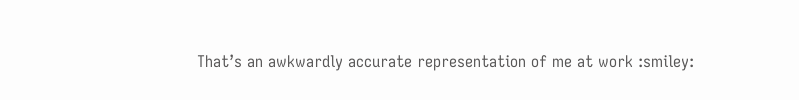That’s an awkwardly accurate representation of me at work :smiley: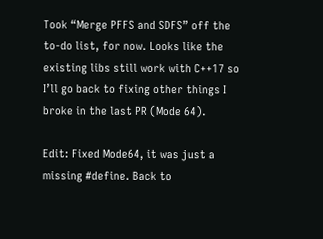Took “Merge PFFS and SDFS” off the to-do list, for now. Looks like the existing libs still work with C++17 so I’ll go back to fixing other things I broke in the last PR (Mode 64).

Edit: Fixed Mode64, it was just a missing #define. Back to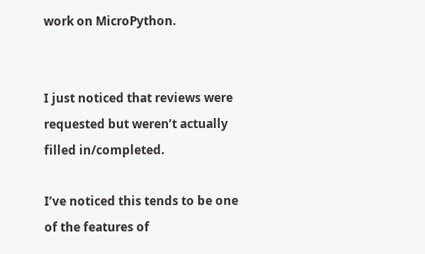work on MicroPython.


I just noticed that reviews were requested but weren’t actually filled in/completed.

I’ve noticed this tends to be one of the features of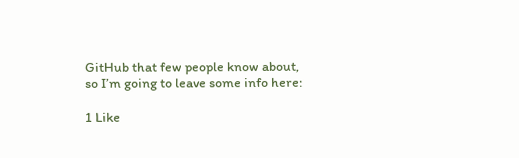GitHub that few people know about,
so I’m going to leave some info here:

1 Like